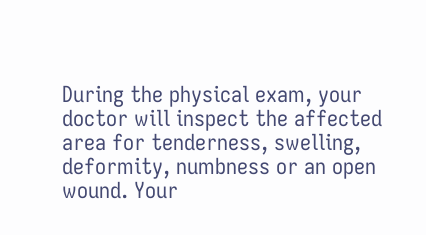During the physical exam, your doctor will inspect the affected area for tenderness, swelling, deformity, numbness or an open wound. Your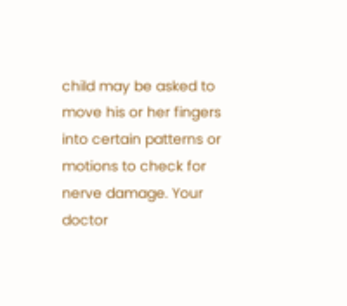child may be asked to move his or her fingers into certain patterns or motions to check for nerve damage. Your doctor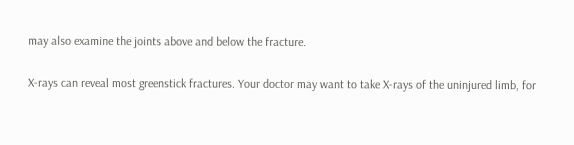may also examine the joints above and below the fracture.

X-rays can reveal most greenstick fractures. Your doctor may want to take X-rays of the uninjured limb, for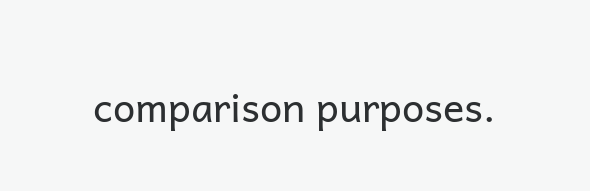comparison purposes.